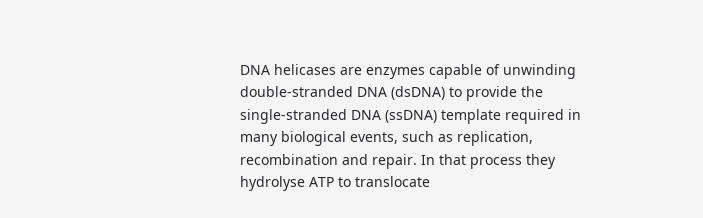DNA helicases are enzymes capable of unwinding double-stranded DNA (dsDNA) to provide the single-stranded DNA (ssDNA) template required in many biological events, such as replication, recombination and repair. In that process they hydrolyse ATP to translocate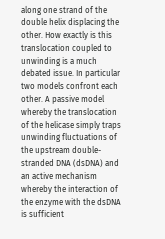along one strand of the double helix displacing the other. How exactly is this translocation coupled to unwinding is a much debated issue. In particular two models confront each other. A passive model whereby the translocation of the helicase simply traps unwinding fluctuations of the upstream double-stranded DNA (dsDNA) and an active mechanism whereby the interaction of the enzyme with the dsDNA is sufficient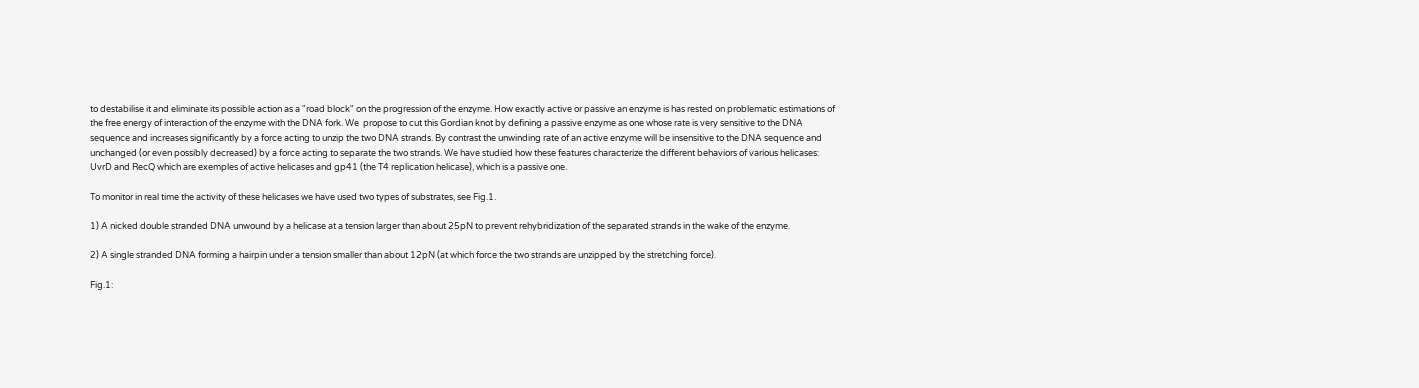to destabilise it and eliminate its possible action as a "road block" on the progression of the enzyme. How exactly active or passive an enzyme is has rested on problematic estimations of the free energy of interaction of the enzyme with the DNA fork. We  propose to cut this Gordian knot by defining a passive enzyme as one whose rate is very sensitive to the DNA sequence and increases significantly by a force acting to unzip the two DNA strands. By contrast the unwinding rate of an active enzyme will be insensitive to the DNA sequence and unchanged (or even possibly decreased) by a force acting to separate the two strands. We have studied how these features characterize the different behaviors of various helicases: UvrD and RecQ which are exemples of active helicases and gp41 (the T4 replication helicase), which is a passive one.

To monitor in real time the activity of these helicases we have used two types of substrates, see Fig.1.

1) A nicked double stranded DNA unwound by a helicase at a tension larger than about 25pN to prevent rehybridization of the separated strands in the wake of the enzyme.

2) A single stranded DNA forming a hairpin under a tension smaller than about 12pN (at which force the two strands are unzipped by the stretching force).

Fig.1: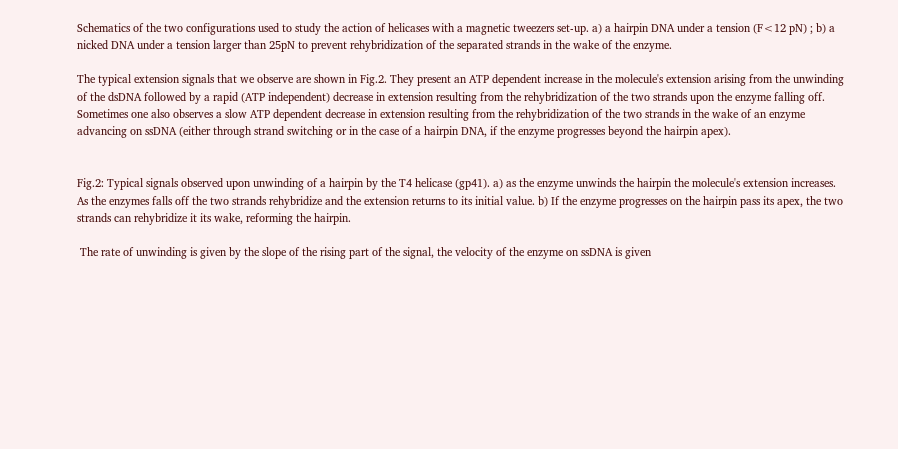Schematics of the two configurations used to study the action of helicases with a magnetic tweezers set-up. a) a hairpin DNA under a tension (F<12 pN) ; b) a  nicked DNA under a tension larger than 25pN to prevent rehybridization of the separated strands in the wake of the enzyme.

The typical extension signals that we observe are shown in Fig.2. They present an ATP dependent increase in the molecule's extension arising from the unwinding of the dsDNA followed by a rapid (ATP independent) decrease in extension resulting from the rehybridization of the two strands upon the enzyme falling off.  Sometimes one also observes a slow ATP dependent decrease in extension resulting from the rehybridization of the two strands in the wake of an enzyme advancing on ssDNA (either through strand switching or in the case of a hairpin DNA, if the enzyme progresses beyond the hairpin apex).


Fig.2: Typical signals observed upon unwinding of a hairpin by the T4 helicase (gp41). a) as the enzyme unwinds the hairpin the molecule's extension increases. As the enzymes falls off the two strands rehybridize and the extension returns to its initial value. b) If the enzyme progresses on the hairpin pass its apex, the two strands can rehybridize it its wake, reforming the hairpin.

 The rate of unwinding is given by the slope of the rising part of the signal, the velocity of the enzyme on ssDNA is given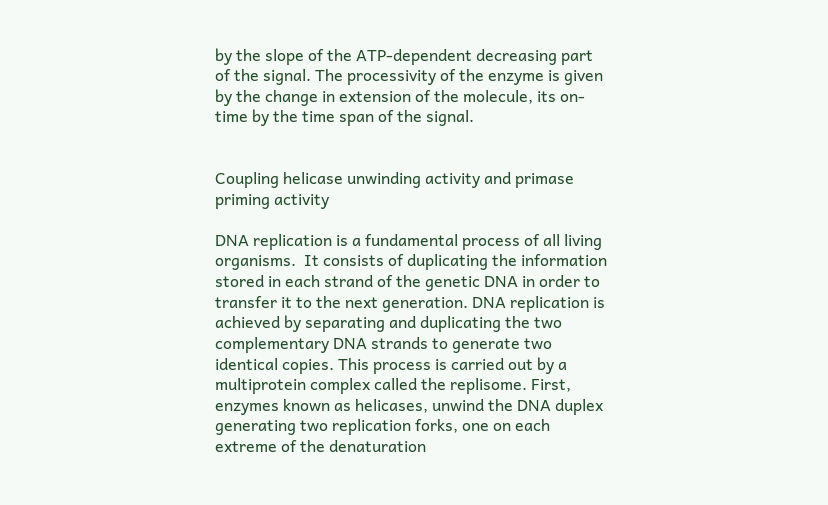by the slope of the ATP-dependent decreasing part of the signal. The processivity of the enzyme is given by the change in extension of the molecule, its on-time by the time span of the signal.


Coupling helicase unwinding activity and primase priming activity

DNA replication is a fundamental process of all living organisms.  It consists of duplicating the information stored in each strand of the genetic DNA in order to transfer it to the next generation. DNA replication is achieved by separating and duplicating the two complementary DNA strands to generate two identical copies. This process is carried out by a multiprotein complex called the replisome. First, enzymes known as helicases, unwind the DNA duplex generating two replication forks, one on each extreme of the denaturation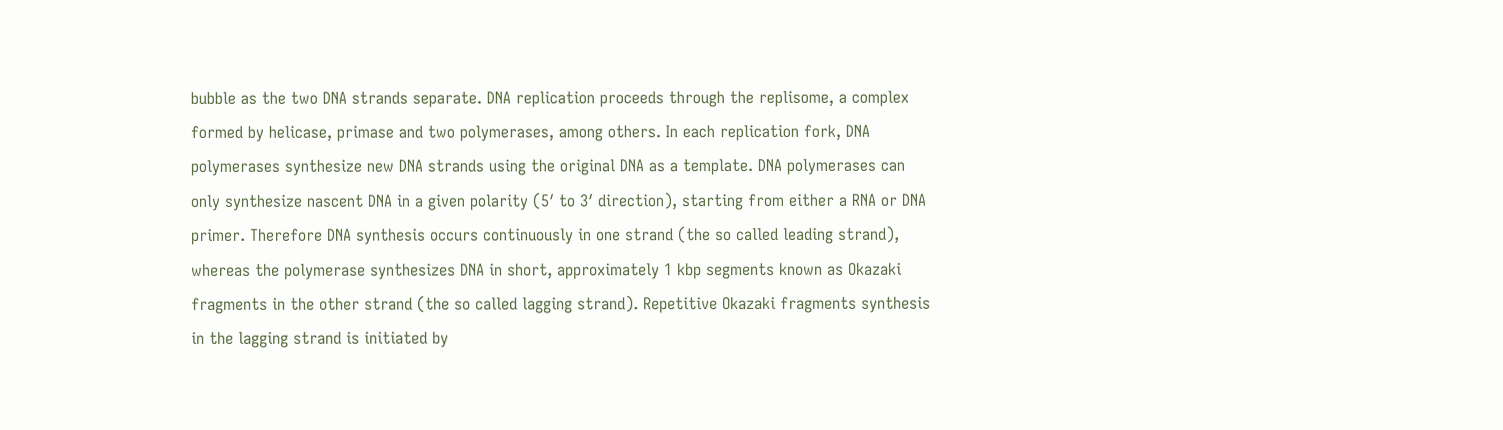bubble as the two DNA strands separate. DNA replication proceeds through the replisome, a complex formed by helicase, primase and two polymerases, among others. In each replication fork, DNA polymerases synthesize new DNA strands using the original DNA as a template. DNA polymerases can only synthesize nascent DNA in a given polarity (5′ to 3′ direction), starting from either a RNA or DNA primer. Therefore DNA synthesis occurs continuously in one strand (the so called leading strand), whereas the polymerase synthesizes DNA in short, approximately 1 kbp segments known as Okazaki fragments in the other strand (the so called lagging strand). Repetitive Okazaki fragments synthesis in the lagging strand is initiated by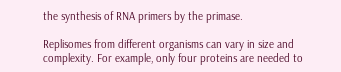the synthesis of RNA primers by the primase.

Replisomes from different organisms can vary in size and complexity. For example, only four proteins are needed to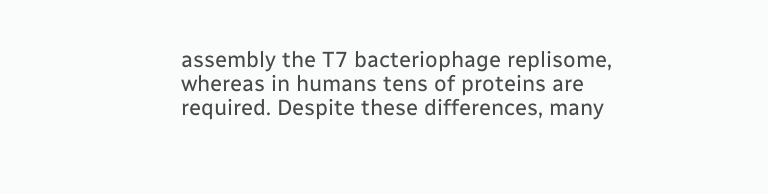assembly the T7 bacteriophage replisome, whereas in humans tens of proteins are required. Despite these differences, many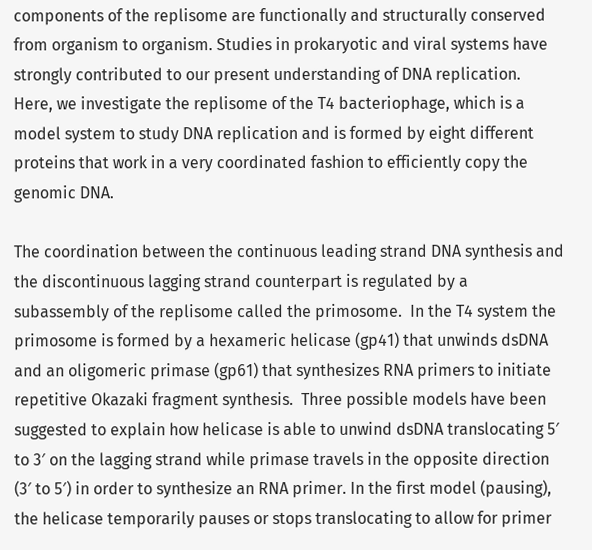components of the replisome are functionally and structurally conserved from organism to organism. Studies in prokaryotic and viral systems have strongly contributed to our present understanding of DNA replication.  Here, we investigate the replisome of the T4 bacteriophage, which is a model system to study DNA replication and is formed by eight different proteins that work in a very coordinated fashion to efficiently copy the genomic DNA.

The coordination between the continuous leading strand DNA synthesis and the discontinuous lagging strand counterpart is regulated by a subassembly of the replisome called the primosome.  In the T4 system the primosome is formed by a hexameric helicase (gp41) that unwinds dsDNA and an oligomeric primase (gp61) that synthesizes RNA primers to initiate repetitive Okazaki fragment synthesis.  Three possible models have been suggested to explain how helicase is able to unwind dsDNA translocating 5′ to 3′ on the lagging strand while primase travels in the opposite direction (3′ to 5′) in order to synthesize an RNA primer. In the first model (pausing), the helicase temporarily pauses or stops translocating to allow for primer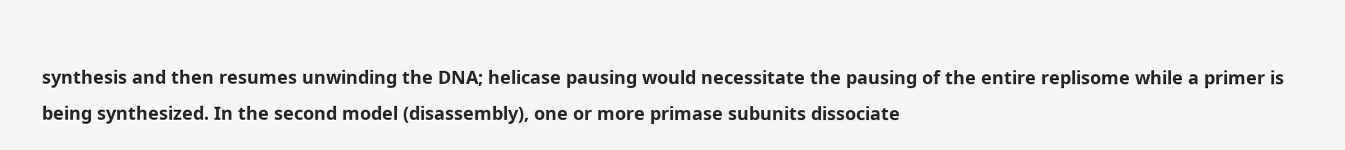synthesis and then resumes unwinding the DNA; helicase pausing would necessitate the pausing of the entire replisome while a primer is being synthesized. In the second model (disassembly), one or more primase subunits dissociate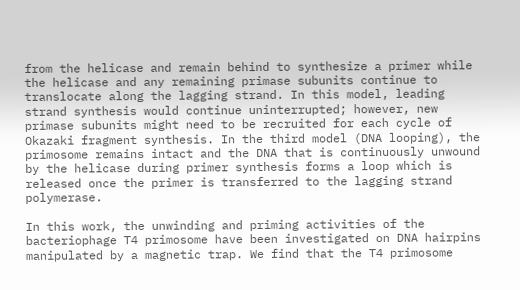from the helicase and remain behind to synthesize a primer while the helicase and any remaining primase subunits continue to translocate along the lagging strand. In this model, leading strand synthesis would continue uninterrupted; however, new primase subunits might need to be recruited for each cycle of Okazaki fragment synthesis. In the third model (DNA looping), the primosome remains intact and the DNA that is continuously unwound by the helicase during primer synthesis forms a loop which is released once the primer is transferred to the lagging strand polymerase.

In this work, the unwinding and priming activities of the bacteriophage T4 primosome have been investigated on DNA hairpins manipulated by a magnetic trap. We find that the T4 primosome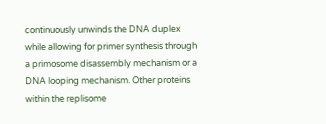continuously unwinds the DNA duplex while allowing for primer synthesis through a primosome disassembly mechanism or a DNA looping mechanism. Other proteins within the replisome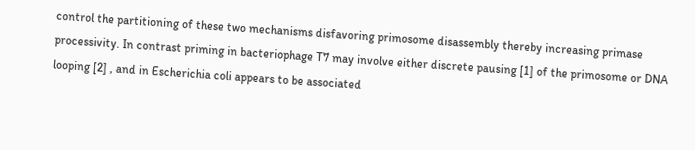control the partitioning of these two mechanisms disfavoring primosome disassembly thereby increasing primase processivity. In contrast priming in bacteriophage T7 may involve either discrete pausing [1] of the primosome or DNA looping [2] , and in Escherichia coli appears to be associated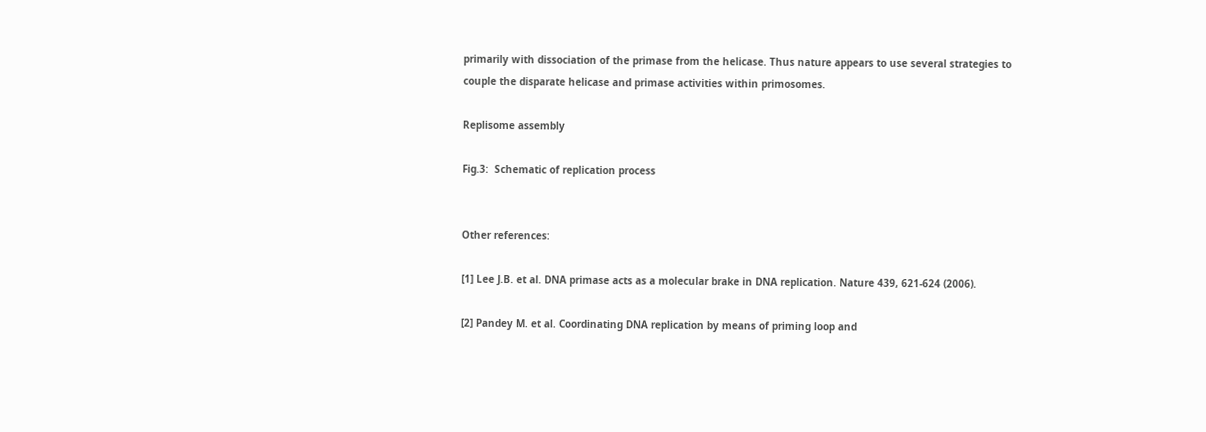primarily with dissociation of the primase from the helicase. Thus nature appears to use several strategies to couple the disparate helicase and primase activities within primosomes.

Replisome assembly

Fig.3:  Schematic of replication process


Other references:

[1] Lee J.B. et al. DNA primase acts as a molecular brake in DNA replication. Nature 439, 621-624 (2006).

[2] Pandey M. et al. Coordinating DNA replication by means of priming loop and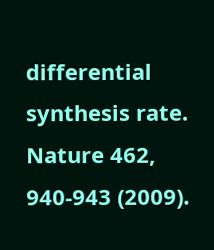differential synthesis rate. Nature 462, 940-943 (2009).